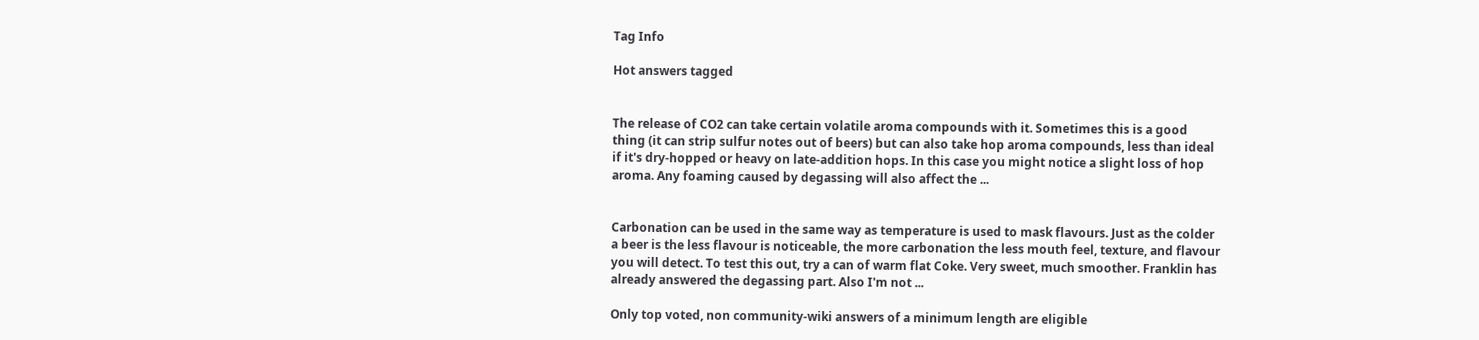Tag Info

Hot answers tagged


The release of CO2 can take certain volatile aroma compounds with it. Sometimes this is a good thing (it can strip sulfur notes out of beers) but can also take hop aroma compounds, less than ideal if it's dry-hopped or heavy on late-addition hops. In this case you might notice a slight loss of hop aroma. Any foaming caused by degassing will also affect the ...


Carbonation can be used in the same way as temperature is used to mask flavours. Just as the colder a beer is the less flavour is noticeable, the more carbonation the less mouth feel, texture, and flavour you will detect. To test this out, try a can of warm flat Coke. Very sweet, much smoother. Franklin has already answered the degassing part. Also I'm not ...

Only top voted, non community-wiki answers of a minimum length are eligible